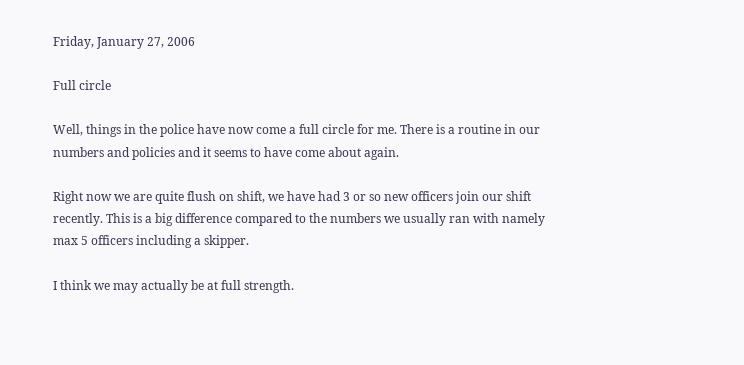Friday, January 27, 2006

Full circle

Well, things in the police have now come a full circle for me. There is a routine in our numbers and policies and it seems to have come about again.

Right now we are quite flush on shift, we have had 3 or so new officers join our shift recently. This is a big difference compared to the numbers we usually ran with namely max 5 officers including a skipper.

I think we may actually be at full strength.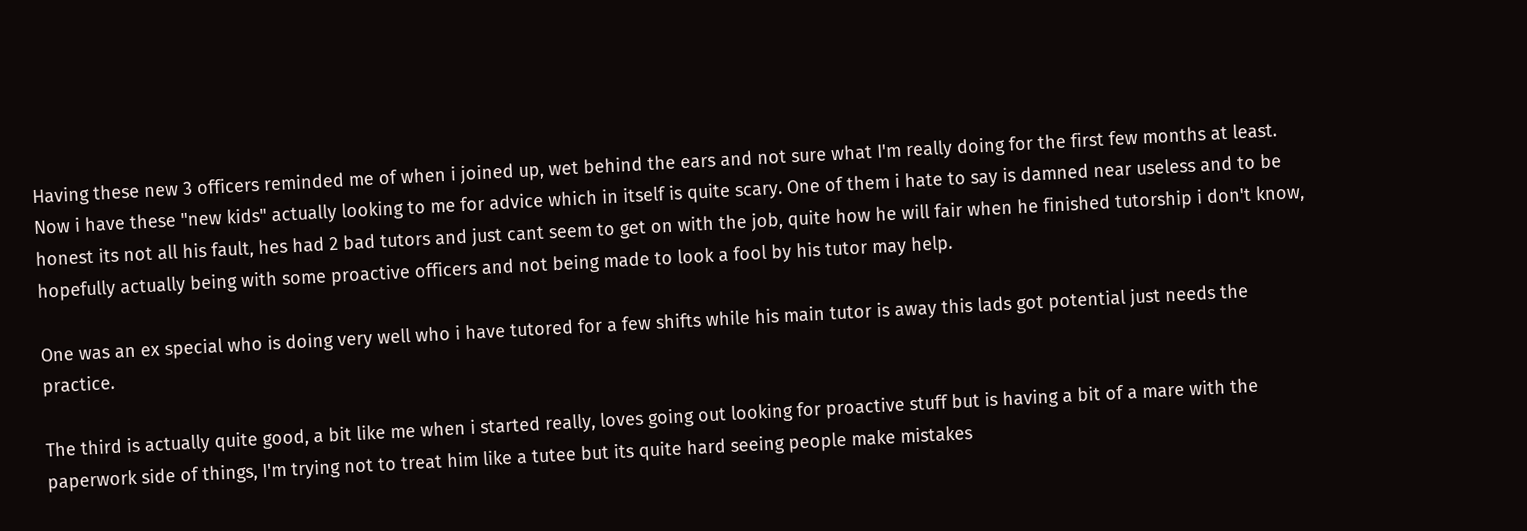Having these new 3 officers reminded me of when i joined up, wet behind the ears and not sure what I'm really doing for the first few months at least. Now i have these "new kids" actually looking to me for advice which in itself is quite scary. One of them i hate to say is damned near useless and to be honest its not all his fault, hes had 2 bad tutors and just cant seem to get on with the job, quite how he will fair when he finished tutorship i don't know, hopefully actually being with some proactive officers and not being made to look a fool by his tutor may help.

One was an ex special who is doing very well who i have tutored for a few shifts while his main tutor is away this lads got potential just needs the practice.

The third is actually quite good, a bit like me when i started really, loves going out looking for proactive stuff but is having a bit of a mare with the paperwork side of things, I'm trying not to treat him like a tutee but its quite hard seeing people make mistakes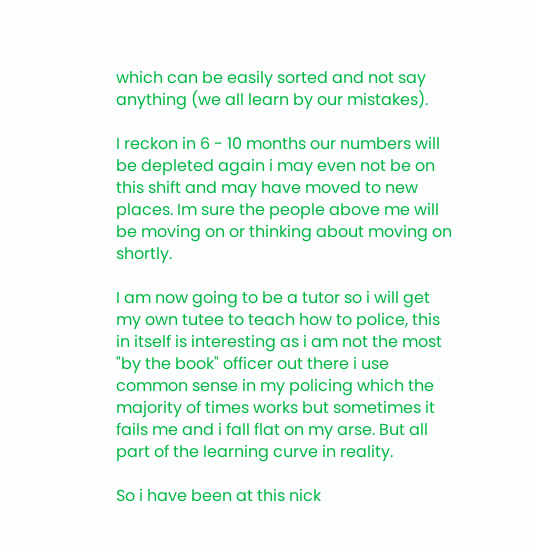which can be easily sorted and not say anything (we all learn by our mistakes).

I reckon in 6 - 10 months our numbers will be depleted again i may even not be on this shift and may have moved to new places. Im sure the people above me will be moving on or thinking about moving on shortly.

I am now going to be a tutor so i will get my own tutee to teach how to police, this in itself is interesting as i am not the most "by the book" officer out there i use common sense in my policing which the majority of times works but sometimes it fails me and i fall flat on my arse. But all part of the learning curve in reality.

So i have been at this nick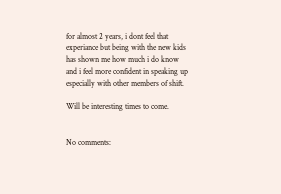for almost 2 years, i dont feel that experiance but being with the new kids has shown me how much i do know and i feel more confident in speaking up especially with other members of shift.

Will be interesting times to come.


No comments: